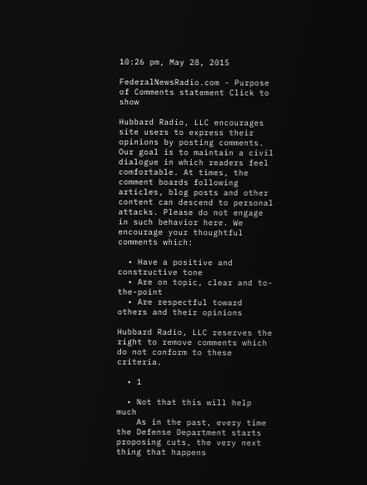10:26 pm, May 28, 2015

FederalNewsRadio.com - Purpose of Comments statement Click to show

Hubbard Radio, LLC encourages site users to express their opinions by posting comments. Our goal is to maintain a civil dialogue in which readers feel comfortable. At times, the comment boards following articles, blog posts and other content can descend to personal attacks. Please do not engage in such behavior here. We encourage your thoughtful comments which:

  • Have a positive and constructive tone
  • Are on topic, clear and to-the-point
  • Are respectful toward others and their opinions

Hubbard Radio, LLC reserves the right to remove comments which do not conform to these criteria.

  • 1

  • Not that this will help much
    As in the past, every time the Defense Department starts proposing cuts, the very next thing that happens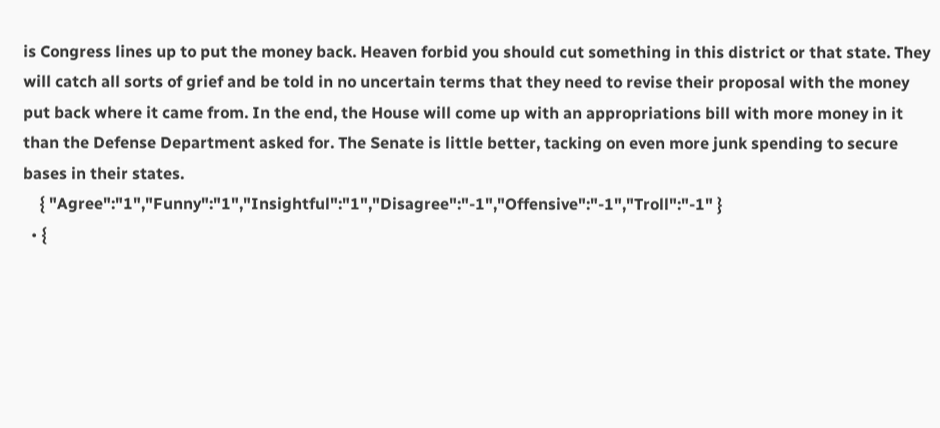is Congress lines up to put the money back. Heaven forbid you should cut something in this district or that state. They will catch all sorts of grief and be told in no uncertain terms that they need to revise their proposal with the money put back where it came from. In the end, the House will come up with an appropriations bill with more money in it than the Defense Department asked for. The Senate is little better, tacking on even more junk spending to secure bases in their states.
    { "Agree":"1","Funny":"1","Insightful":"1","Disagree":"-1","Offensive":"-1","Troll":"-1" }
  • {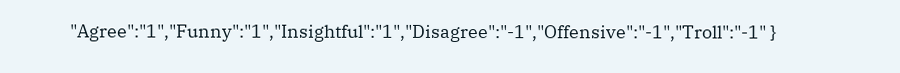"Agree":"1","Funny":"1","Insightful":"1","Disagree":"-1","Offensive":"-1","Troll":"-1" }